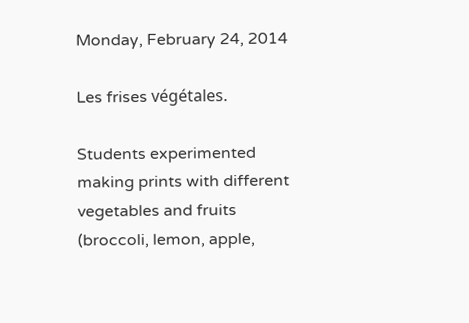Monday, February 24, 2014

Les frises végétales.

Students experimented making prints with different vegetables and fruits (broccoli, lemon, apple,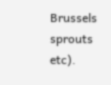Brussels sprouts etc).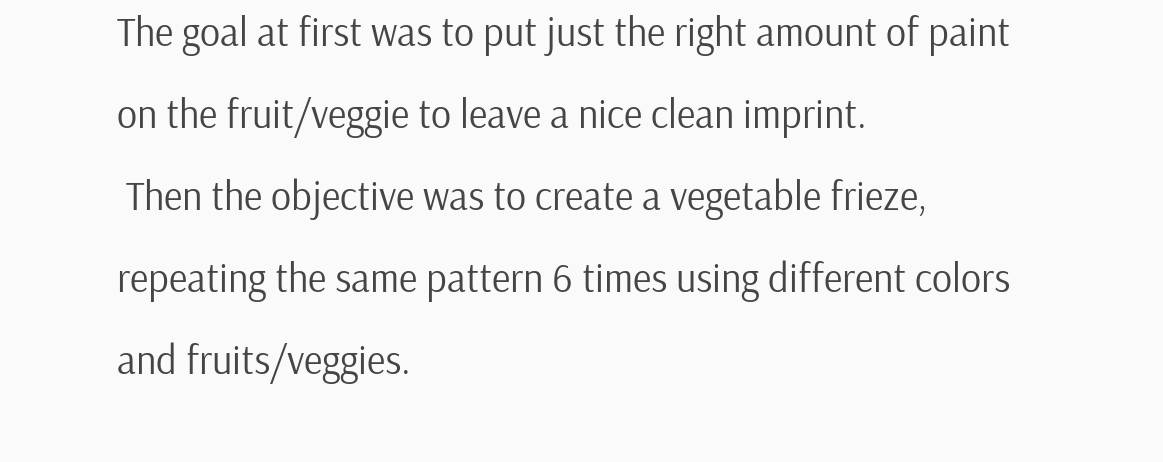The goal at first was to put just the right amount of paint on the fruit/veggie to leave a nice clean imprint.
 Then the objective was to create a vegetable frieze, repeating the same pattern 6 times using different colors and fruits/veggies.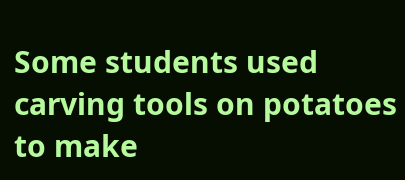Some students used carving tools on potatoes to make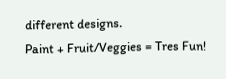different designs.
Paint + Fruit/Veggies = Tres Fun!